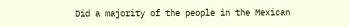Did a majority of the people in the Mexican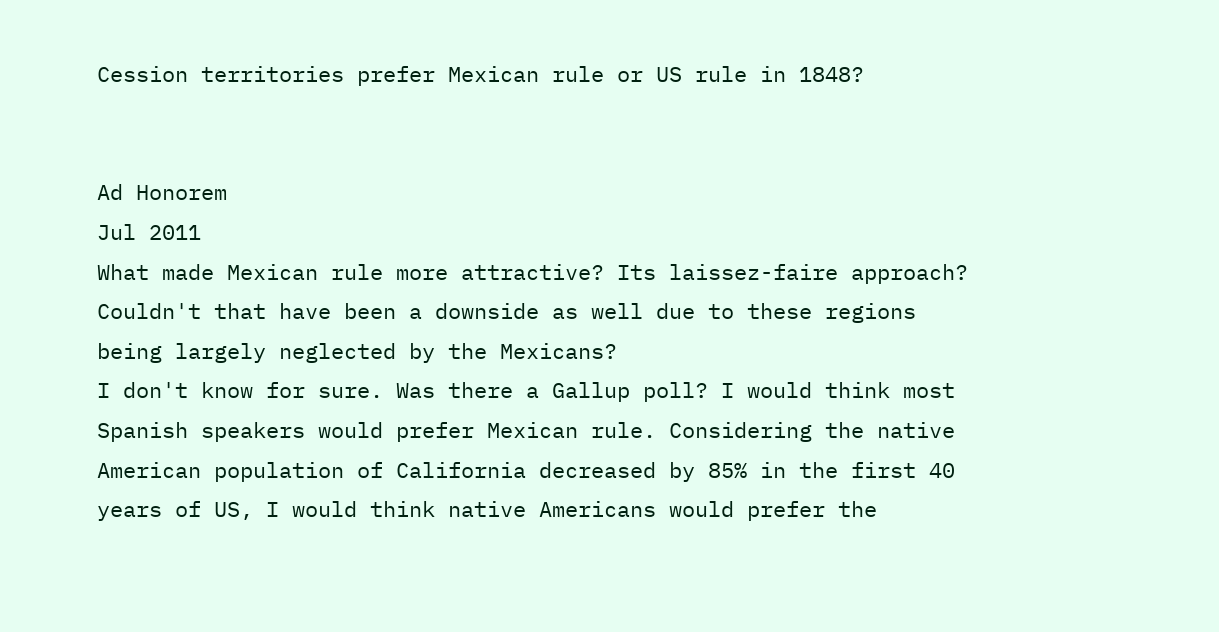Cession territories prefer Mexican rule or US rule in 1848?


Ad Honorem
Jul 2011
What made Mexican rule more attractive? Its laissez-faire approach? Couldn't that have been a downside as well due to these regions being largely neglected by the Mexicans?
I don't know for sure. Was there a Gallup poll? I would think most Spanish speakers would prefer Mexican rule. Considering the native American population of California decreased by 85% in the first 40 years of US, I would think native Americans would prefer the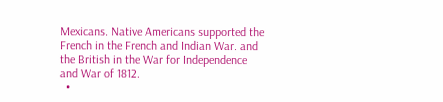Mexicans. Native Americans supported the French in the French and Indian War. and the British in the War for Independence and War of 1812.
  •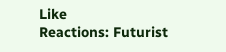Like
Reactions: Futurist